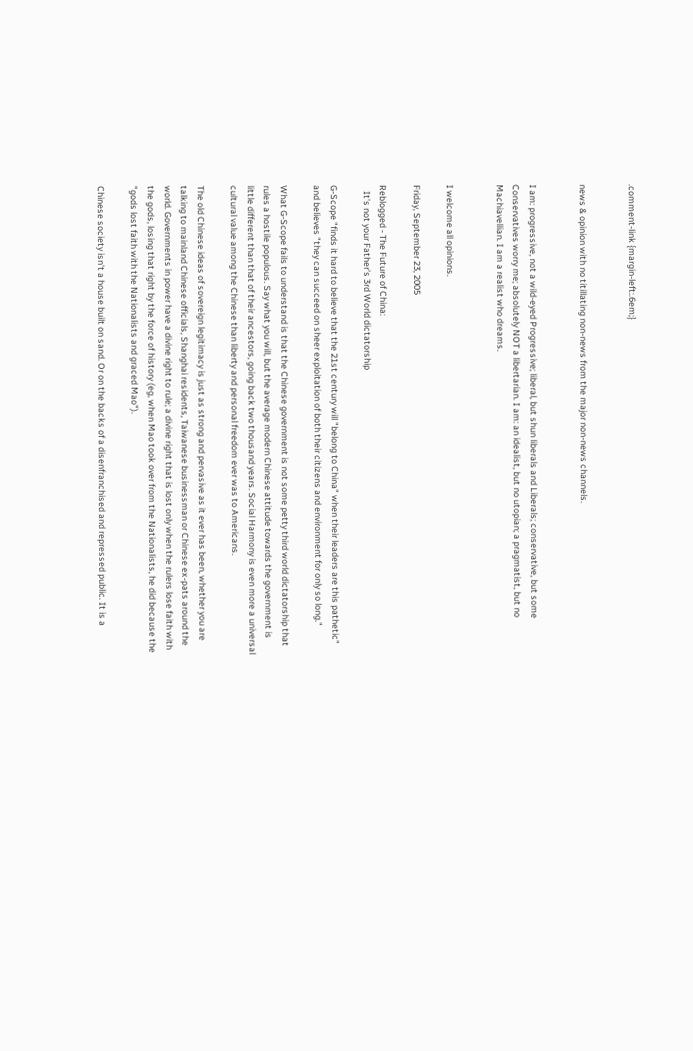.comment-link {margin-left:.6em;}


news & opinion with no titillating non-news from the major non-news channels.


I am: progressive, not a wild-eyed Progressive; liberal, but shun liberals and Liberals; conservative, but some Conservatives worry me; absolutely NOT a libertarian. I am: an idealist, but no utopian; a pragmatist, but no Machiavellian. I am a realist who dreams.


I welcome all opinions.

Friday, September 23, 2005

Reblogged - The Future of China:
   It's not your Father's 3rd World dictatorship

G-Scope "finds it hard to believe that the 21st century will "belong to China" when their leaders are this pathetic" and believes "they can succeed on sheer exploitation of both their citizens and environment for only so long."

What G-Scope fails to understand is that the Chinese government is not some petty third world dictatorship that rules a hostile populous. Say what you will, but the average modern Chinese attitude towards the government is little different than that of their ancestors, going back two thousand years. Social Harmony is even more a universal cultural value among the Chinese than liberty and personal freedom ever was to Americans.

The old Chinese ideas of sovereign legitimacy is just as strong and pervasive as it ever has been, whether you are talking to mainland Chinese officials, Shanghai residents, Taiwanese businessman or Chinese ex-pats around the world. Governments in power have a divine right to rule; a divine right that is lost only when the rulers lose faith with the gods, losing that right by the force of history (eg, when Mao took over from the Nationalists, he did because the "gods lost faith with the Nationalists and graced Mao").

Chinese society isn't a house built on sand. Or on the backs of a disenfranchised and repressed public. It is a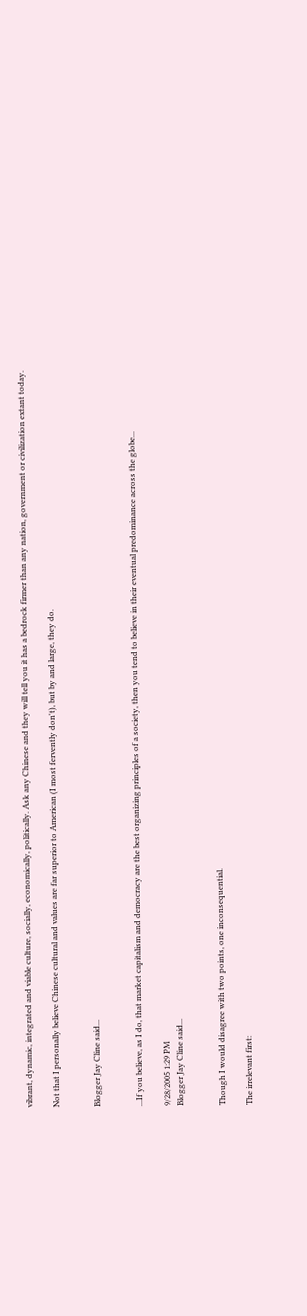vibrant, dynamic, integrated and viable culture, socially, economically, politically. Ask any Chinese and they will tell you it has a bedrock firmer than any nation, government or civilization extant today.

Not that I personally believe Chinese cultural and values are far superior to American (I most fervently don't), but by and large, they do.


Blogger Jay Cline said...


...If you believe, as I do, that market capitalism and democracy are the best organizing principles of a society, then you tend to believe in their eventual predominance across the globe...

9/28/2005 1:29 PM
Blogger Jay Cline said...


Though I would disagree with two points, one inconsequential.

The irrelevant first: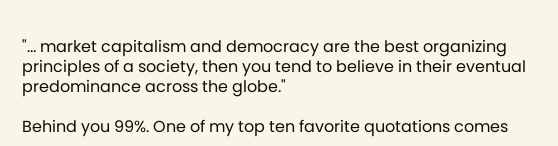"... market capitalism and democracy are the best organizing principles of a society, then you tend to believe in their eventual predominance across the globe."

Behind you 99%. One of my top ten favorite quotations comes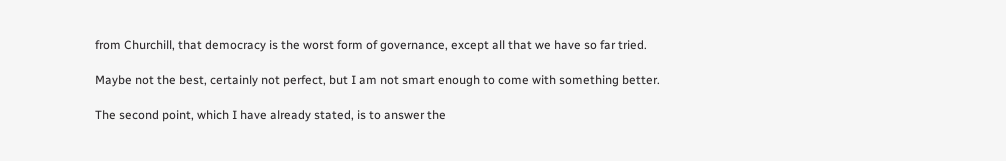from Churchill, that democracy is the worst form of governance, except all that we have so far tried.

Maybe not the best, certainly not perfect, but I am not smart enough to come with something better.

The second point, which I have already stated, is to answer the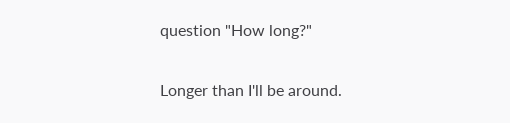question "How long?"

Longer than I'll be around.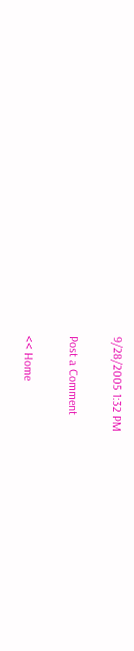9/28/2005 1:32 PM

Post a Comment

<< Home